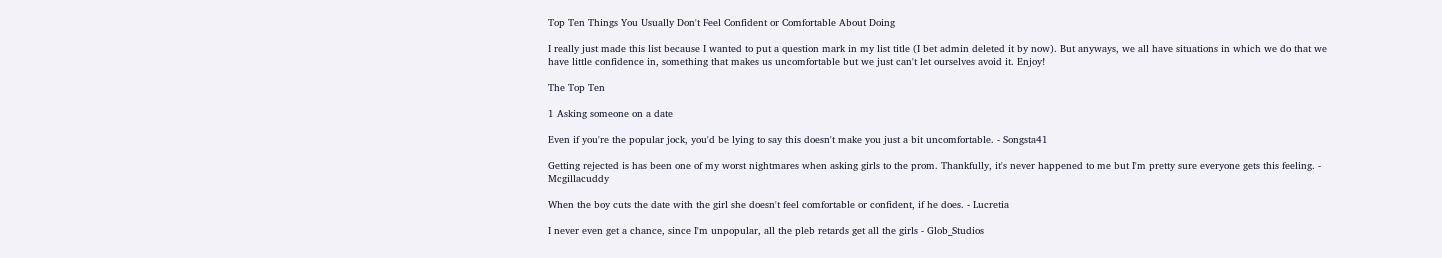Top Ten Things You Usually Don't Feel Confident or Comfortable About Doing

I really just made this list because I wanted to put a question mark in my list title (I bet admin deleted it by now). But anyways, we all have situations in which we do that we have little confidence in, something that makes us uncomfortable but we just can't let ourselves avoid it. Enjoy!

The Top Ten

1 Asking someone on a date

Even if you're the popular jock, you'd be lying to say this doesn't make you just a bit uncomfortable. - Songsta41

Getting rejected is has been one of my worst nightmares when asking girls to the prom. Thankfully, it's never happened to me but I'm pretty sure everyone gets this feeling. - Mcgillacuddy

When the boy cuts the date with the girl she doesn't feel comfortable or confident, if he does. - Lucretia

I never even get a chance, since I'm unpopular, all the pleb retards get all the girls - Glob_Studios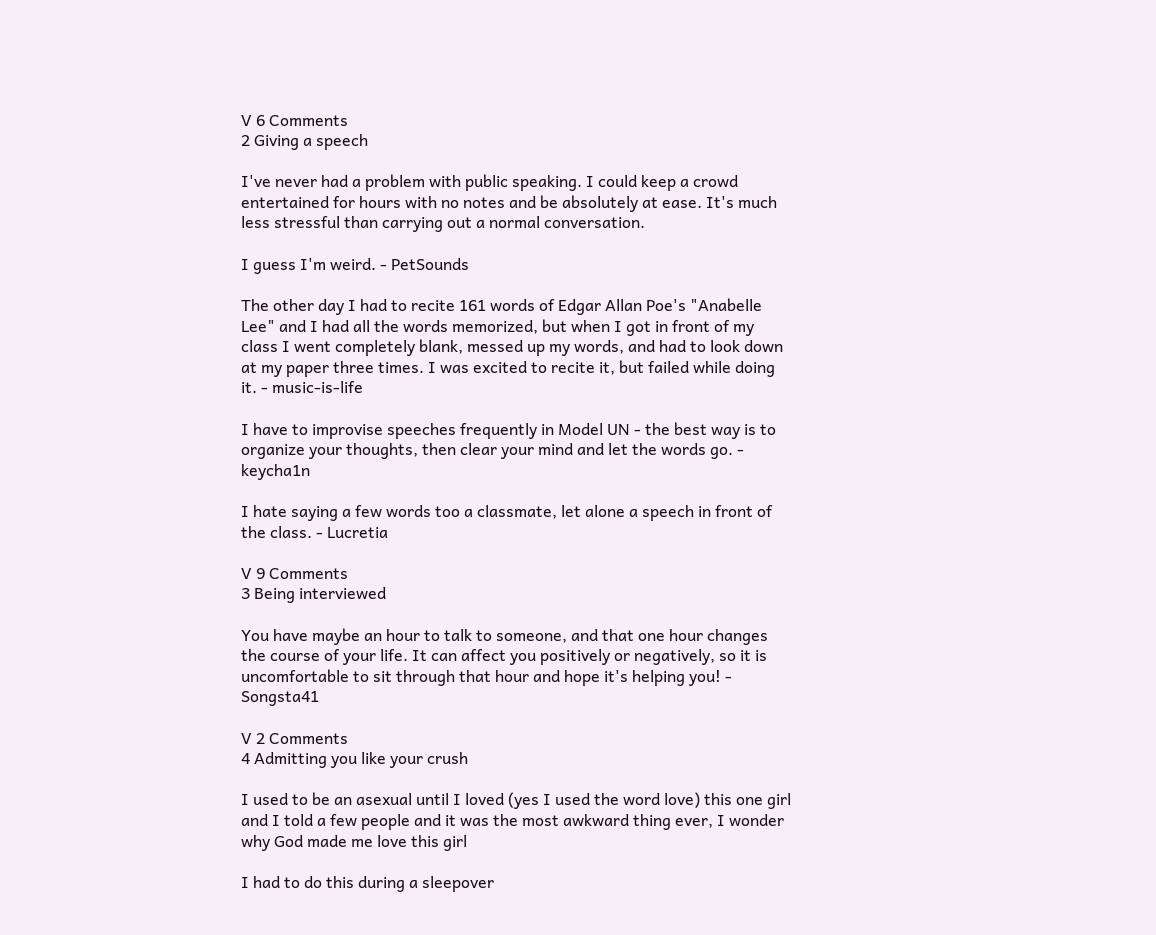V 6 Comments
2 Giving a speech

I've never had a problem with public speaking. I could keep a crowd entertained for hours with no notes and be absolutely at ease. It's much less stressful than carrying out a normal conversation.

I guess I'm weird. - PetSounds

The other day I had to recite 161 words of Edgar Allan Poe's "Anabelle Lee" and I had all the words memorized, but when I got in front of my class I went completely blank, messed up my words, and had to look down at my paper three times. I was excited to recite it, but failed while doing it. - music-is-life

I have to improvise speeches frequently in Model UN - the best way is to organize your thoughts, then clear your mind and let the words go. - keycha1n

I hate saying a few words too a classmate, let alone a speech in front of the class. - Lucretia

V 9 Comments
3 Being interviewed

You have maybe an hour to talk to someone, and that one hour changes the course of your life. It can affect you positively or negatively, so it is uncomfortable to sit through that hour and hope it's helping you! - Songsta41

V 2 Comments
4 Admitting you like your crush

I used to be an asexual until I loved (yes I used the word love) this one girl and I told a few people and it was the most awkward thing ever, I wonder why God made me love this girl

I had to do this during a sleepover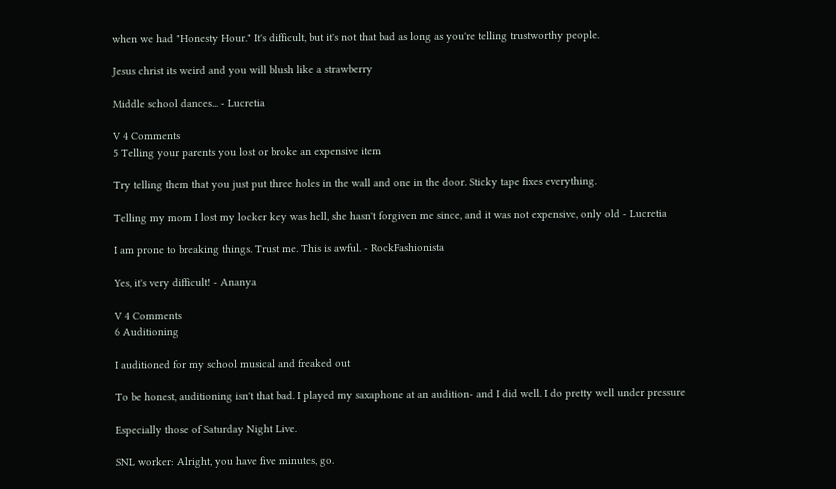when we had "Honesty Hour." It's difficult, but it's not that bad as long as you're telling trustworthy people.

Jesus christ its weird and you will blush like a strawberry

Middle school dances... - Lucretia

V 4 Comments
5 Telling your parents you lost or broke an expensive item

Try telling them that you just put three holes in the wall and one in the door. Sticky tape fixes everything.

Telling my mom I lost my locker key was hell, she hasn't forgiven me since, and it was not expensive, only old - Lucretia

I am prone to breaking things. Trust me. This is awful. - RockFashionista

Yes, it's very difficult! - Ananya

V 4 Comments
6 Auditioning

I auditioned for my school musical and freaked out

To be honest, auditioning isn't that bad. I played my saxaphone at an audition- and I did well. I do pretty well under pressure

Especially those of Saturday Night Live.

SNL worker: Alright, you have five minutes, go.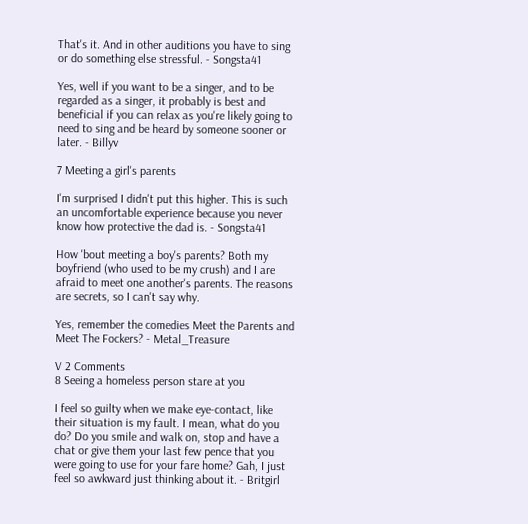That's it. And in other auditions you have to sing or do something else stressful. - Songsta41

Yes, well if you want to be a singer, and to be regarded as a singer, it probably is best and beneficial if you can relax as you're likely going to need to sing and be heard by someone sooner or later. - Billyv

7 Meeting a girl's parents

I'm surprised I didn't put this higher. This is such an uncomfortable experience because you never know how protective the dad is. - Songsta41

How 'bout meeting a boy's parents? Both my boyfriend (who used to be my crush) and I are afraid to meet one another's parents. The reasons are secrets, so I can't say why.

Yes, remember the comedies Meet the Parents and Meet The Fockers? - Metal_Treasure

V 2 Comments
8 Seeing a homeless person stare at you

I feel so guilty when we make eye-contact, like their situation is my fault. I mean, what do you do? Do you smile and walk on, stop and have a chat or give them your last few pence that you were going to use for your fare home? Gah, I just feel so awkward just thinking about it. - Britgirl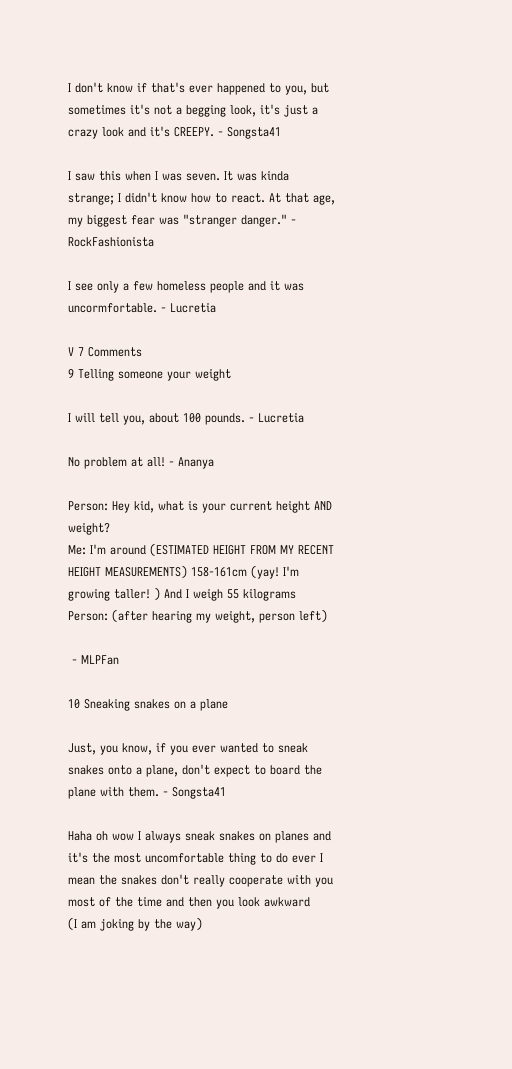I don't know if that's ever happened to you, but sometimes it's not a begging look, it's just a crazy look and it's CREEPY. - Songsta41

I saw this when I was seven. It was kinda strange; I didn't know how to react. At that age, my biggest fear was "stranger danger." - RockFashionista

I see only a few homeless people and it was uncormfortable. - Lucretia

V 7 Comments
9 Telling someone your weight

I will tell you, about 100 pounds. - Lucretia

No problem at all! - Ananya

Person: Hey kid, what is your current height AND weight?
Me: I'm around (ESTIMATED HEIGHT FROM MY RECENT HEIGHT MEASUREMENTS) 158-161cm (yay! I'm growing taller! ) And I weigh 55 kilograms
Person: (after hearing my weight, person left)

 - MLPFan

10 Sneaking snakes on a plane

Just, you know, if you ever wanted to sneak snakes onto a plane, don't expect to board the plane with them. - Songsta41

Haha oh wow I always sneak snakes on planes and it's the most uncomfortable thing to do ever I mean the snakes don't really cooperate with you most of the time and then you look awkward
(I am joking by the way)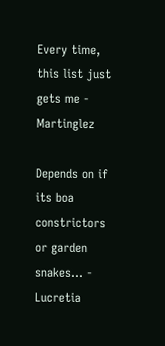Every time, this list just gets me - Martinglez

Depends on if its boa constrictors or garden snakes... - Lucretia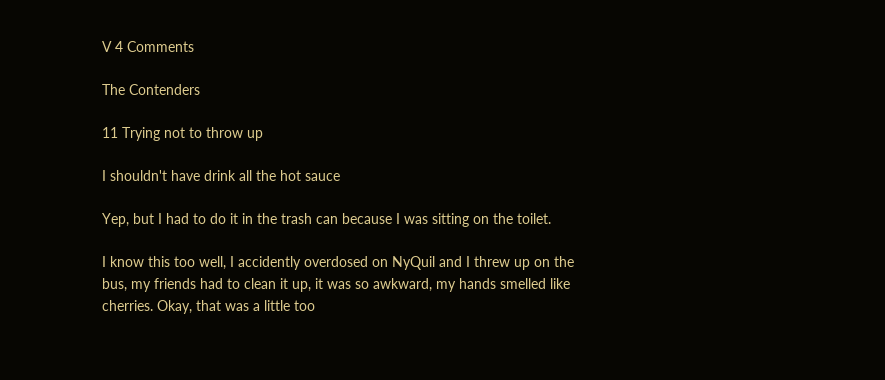V 4 Comments

The Contenders

11 Trying not to throw up

I shouldn't have drink all the hot sauce

Yep, but I had to do it in the trash can because I was sitting on the toilet.

I know this too well, I accidently overdosed on NyQuil and I threw up on the bus, my friends had to clean it up, it was so awkward, my hands smelled like cherries. Okay, that was a little too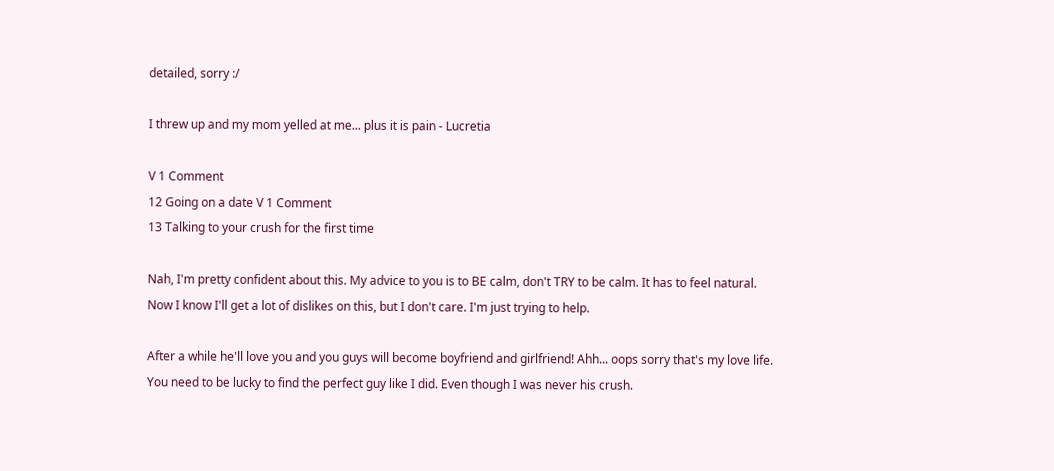detailed, sorry :/

I threw up and my mom yelled at me... plus it is pain - Lucretia

V 1 Comment
12 Going on a date V 1 Comment
13 Talking to your crush for the first time

Nah, I'm pretty confident about this. My advice to you is to BE calm, don't TRY to be calm. It has to feel natural. Now I know I'll get a lot of dislikes on this, but I don't care. I'm just trying to help.

After a while he'll love you and you guys will become boyfriend and girlfriend! Ahh... oops sorry that's my love life. You need to be lucky to find the perfect guy like I did. Even though I was never his crush.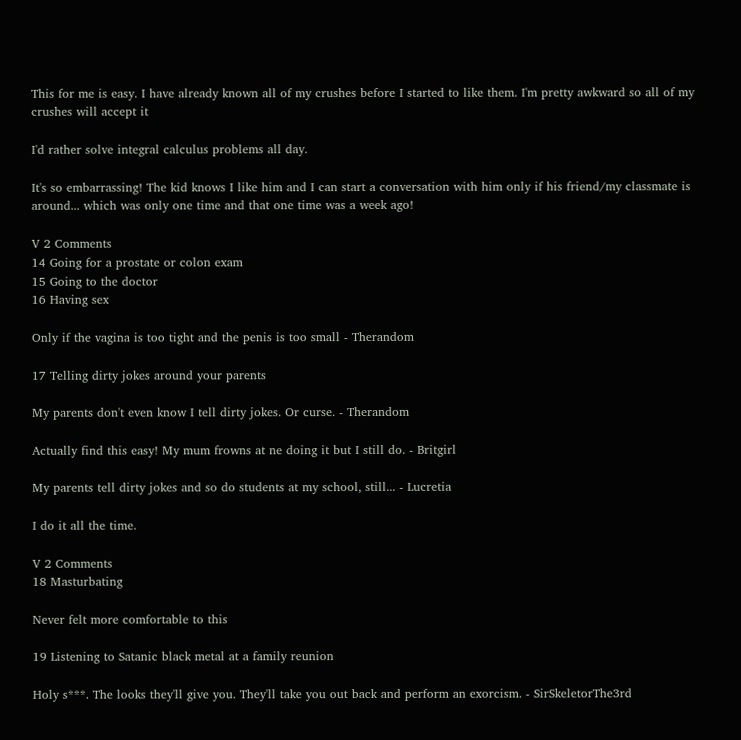This for me is easy. I have already known all of my crushes before I started to like them. I'm pretty awkward so all of my crushes will accept it

I'd rather solve integral calculus problems all day.

It's so embarrassing! The kid knows I like him and I can start a conversation with him only if his friend/my classmate is around... which was only one time and that one time was a week ago!

V 2 Comments
14 Going for a prostate or colon exam
15 Going to the doctor
16 Having sex

Only if the vagina is too tight and the penis is too small - Therandom

17 Telling dirty jokes around your parents

My parents don't even know I tell dirty jokes. Or curse. - Therandom

Actually find this easy! My mum frowns at ne doing it but I still do. - Britgirl

My parents tell dirty jokes and so do students at my school, still... - Lucretia

I do it all the time.

V 2 Comments
18 Masturbating

Never felt more comfortable to this

19 Listening to Satanic black metal at a family reunion

Holy s***. The looks they'll give you. They'll take you out back and perform an exorcism. - SirSkeletorThe3rd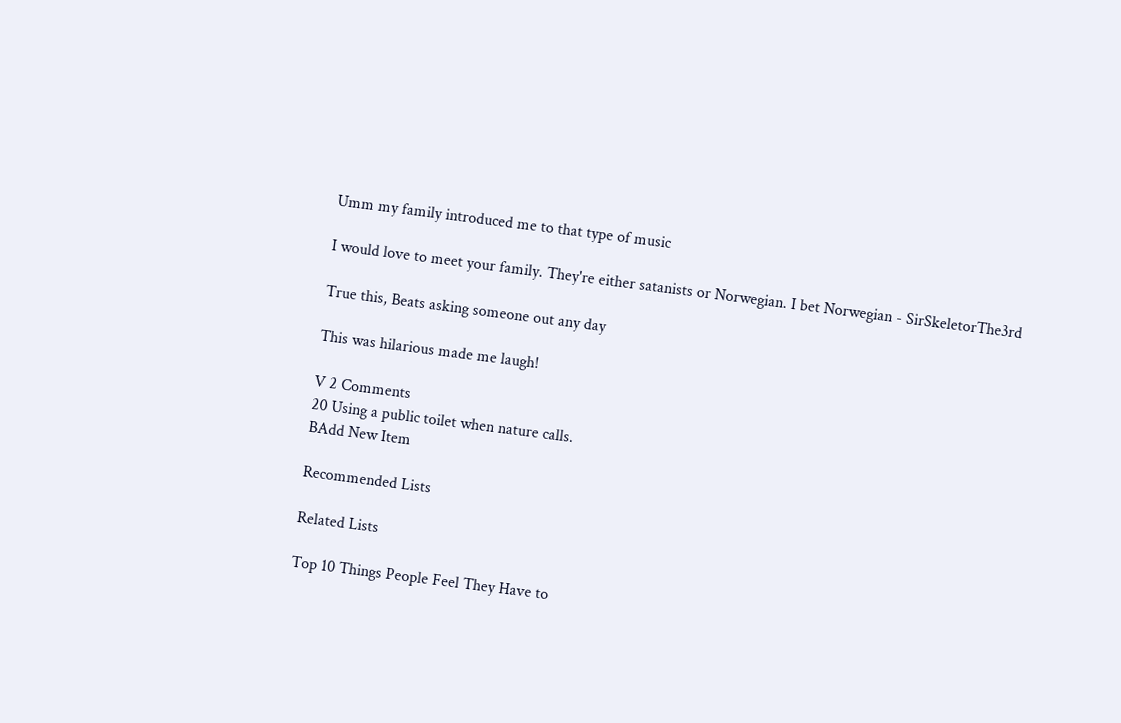Umm my family introduced me to that type of music

I would love to meet your family. They're either satanists or Norwegian. I bet Norwegian - SirSkeletorThe3rd

True this, Beats asking someone out any day

This was hilarious made me laugh!

V 2 Comments
20 Using a public toilet when nature calls.
BAdd New Item

Recommended Lists

Related Lists

Top 10 Things People Feel They Have to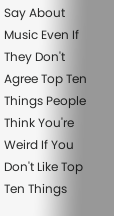Say About Music Even If They Don't Agree Top Ten Things People Think You're Weird If You Don't Like Top Ten Things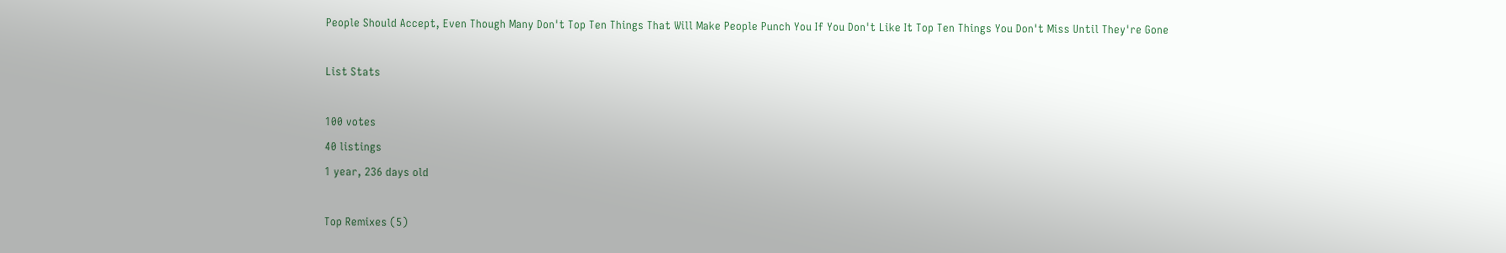People Should Accept, Even Though Many Don't Top Ten Things That Will Make People Punch You If You Don't Like It Top Ten Things You Don't Miss Until They're Gone

List Stats

100 votes
40 listings
1 year, 236 days old

Top Remixes (5)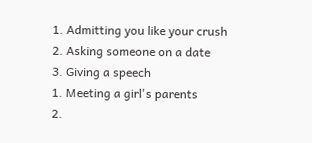1. Admitting you like your crush
2. Asking someone on a date
3. Giving a speech
1. Meeting a girl's parents
2.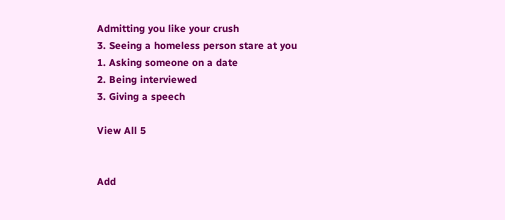Admitting you like your crush
3. Seeing a homeless person stare at you
1. Asking someone on a date
2. Being interviewed
3. Giving a speech

View All 5


Add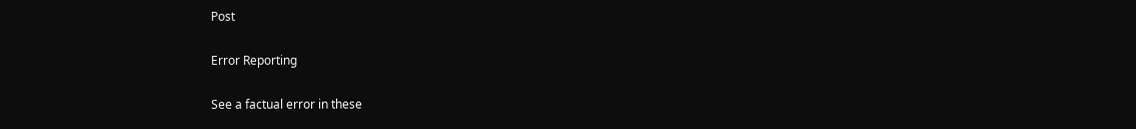Post

Error Reporting

See a factual error in these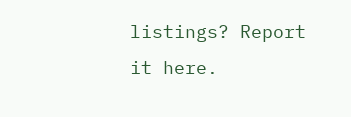listings? Report it here.